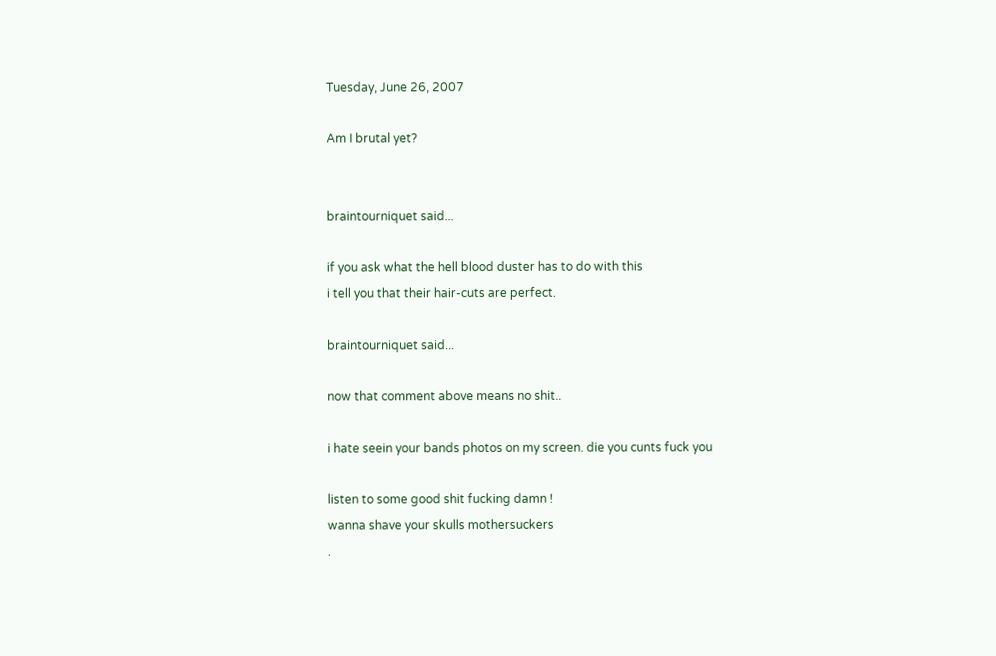Tuesday, June 26, 2007

Am I brutal yet?


braintourniquet said...

if you ask what the hell blood duster has to do with this
i tell you that their hair-cuts are perfect.

braintourniquet said...

now that comment above means no shit..

i hate seein your bands photos on my screen. die you cunts fuck you

listen to some good shit fucking damn !
wanna shave your skulls mothersuckers
.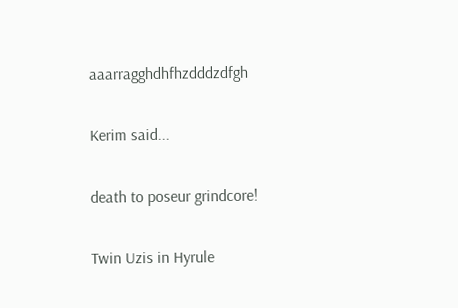aaarragghdhfhzdddzdfgh

Kerim said...

death to poseur grindcore!

Twin Uzis in Hyrule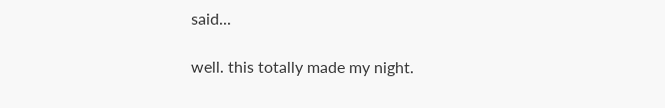said...

well. this totally made my night.